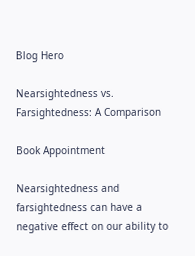Blog Hero

Nearsightedness vs. Farsightedness: A Comparison

Book Appointment

Nearsightedness and farsightedness can have a negative effect on our ability to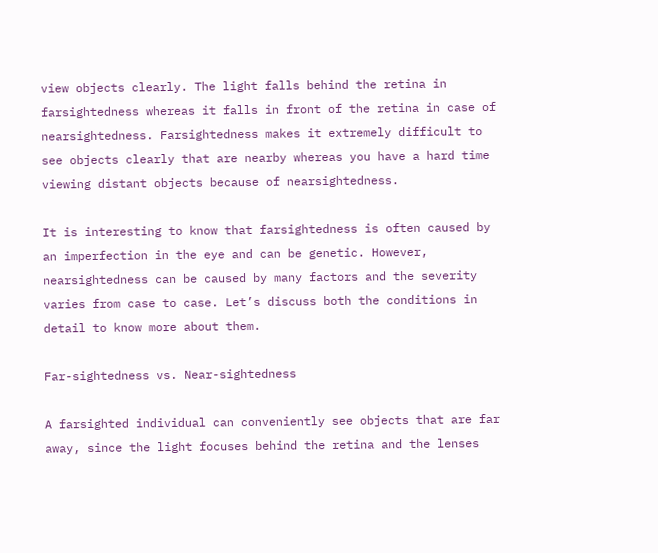view objects clearly. The light falls behind the retina in farsightedness whereas it falls in front of the retina in case of nearsightedness. Farsightedness makes it extremely difficult to see objects clearly that are nearby whereas you have a hard time viewing distant objects because of nearsightedness.

It is interesting to know that farsightedness is often caused by an imperfection in the eye and can be genetic. However, nearsightedness can be caused by many factors and the severity varies from case to case. Let’s discuss both the conditions in detail to know more about them.

Far-sightedness vs. Near-sightedness

A farsighted individual can conveniently see objects that are far away, since the light focuses behind the retina and the lenses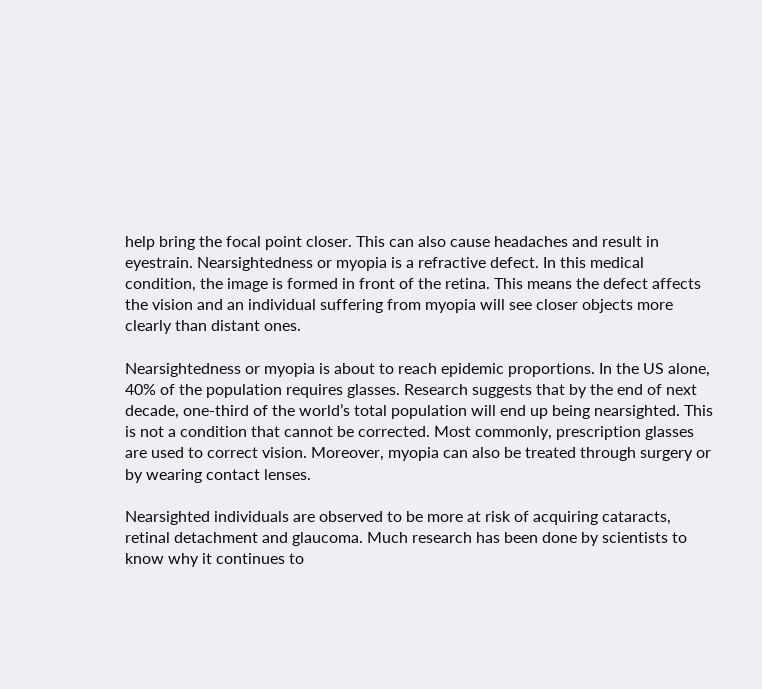help bring the focal point closer. This can also cause headaches and result in eyestrain. Nearsightedness or myopia is a refractive defect. In this medical condition, the image is formed in front of the retina. This means the defect affects the vision and an individual suffering from myopia will see closer objects more clearly than distant ones.

Nearsightedness or myopia is about to reach epidemic proportions. In the US alone, 40% of the population requires glasses. Research suggests that by the end of next decade, one-third of the world’s total population will end up being nearsighted. This is not a condition that cannot be corrected. Most commonly, prescription glasses are used to correct vision. Moreover, myopia can also be treated through surgery or by wearing contact lenses.

Nearsighted individuals are observed to be more at risk of acquiring cataracts, retinal detachment and glaucoma. Much research has been done by scientists to know why it continues to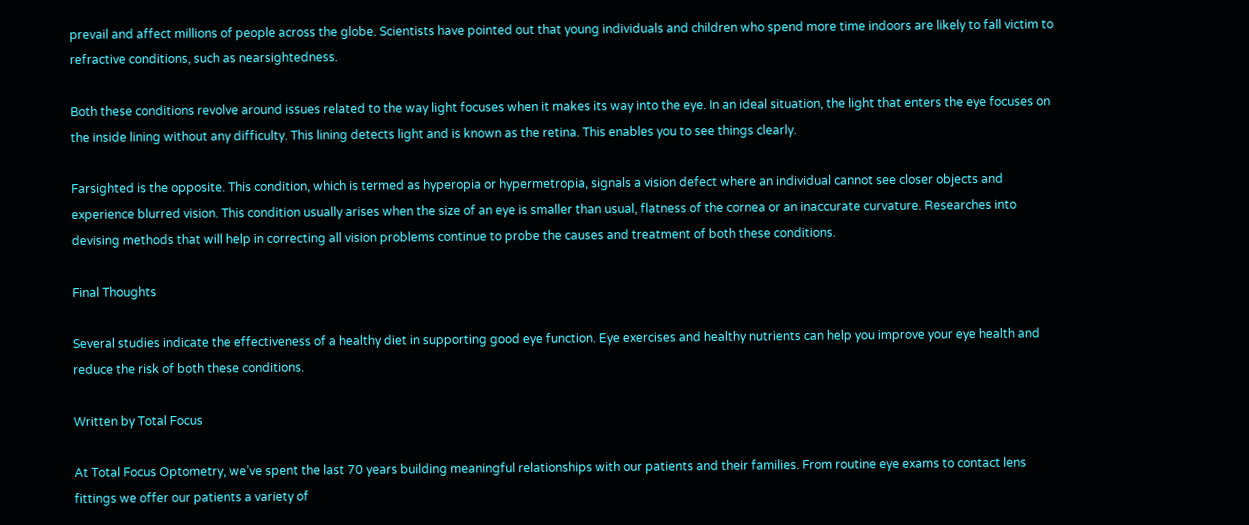prevail and affect millions of people across the globe. Scientists have pointed out that young individuals and children who spend more time indoors are likely to fall victim to refractive conditions, such as nearsightedness.

Both these conditions revolve around issues related to the way light focuses when it makes its way into the eye. In an ideal situation, the light that enters the eye focuses on the inside lining without any difficulty. This lining detects light and is known as the retina. This enables you to see things clearly.

Farsighted is the opposite. This condition, which is termed as hyperopia or hypermetropia, signals a vision defect where an individual cannot see closer objects and experience blurred vision. This condition usually arises when the size of an eye is smaller than usual, flatness of the cornea or an inaccurate curvature. Researches into devising methods that will help in correcting all vision problems continue to probe the causes and treatment of both these conditions.

Final Thoughts

Several studies indicate the effectiveness of a healthy diet in supporting good eye function. Eye exercises and healthy nutrients can help you improve your eye health and reduce the risk of both these conditions.

Written by Total Focus

At Total Focus Optometry, we’ve spent the last 70 years building meaningful relationships with our patients and their families. From routine eye exams to contact lens fittings we offer our patients a variety of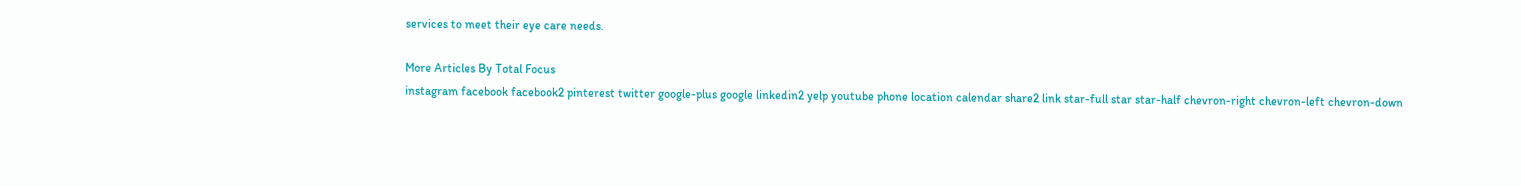services to meet their eye care needs.

More Articles By Total Focus
instagram facebook facebook2 pinterest twitter google-plus google linkedin2 yelp youtube phone location calendar share2 link star-full star star-half chevron-right chevron-left chevron-down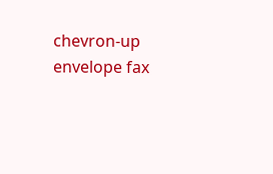chevron-up envelope fax